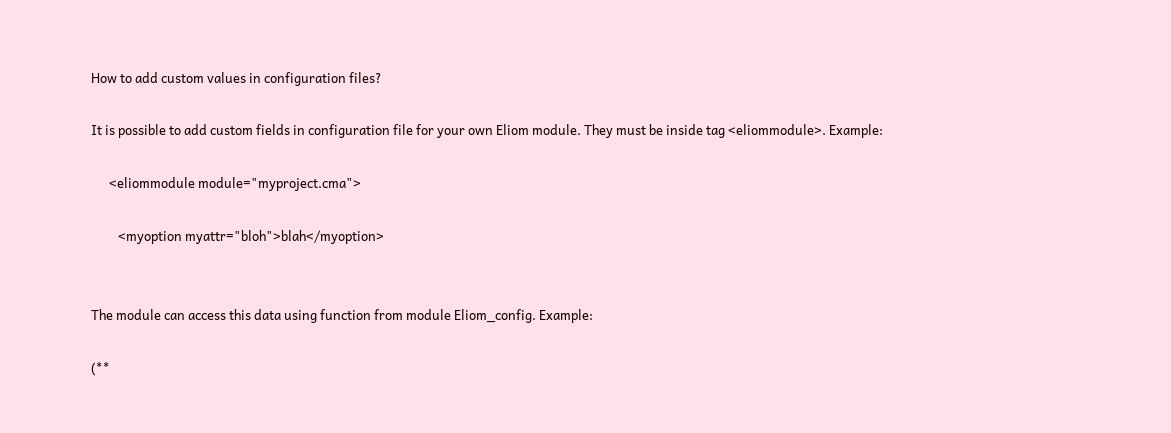How to add custom values in configuration files?

It is possible to add custom fields in configuration file for your own Eliom module. They must be inside tag <eliommodule>. Example:

      <eliommodule module="myproject.cma">

         <myoption myattr="bloh">blah</myoption>


The module can access this data using function from module Eliom_config. Example:

(**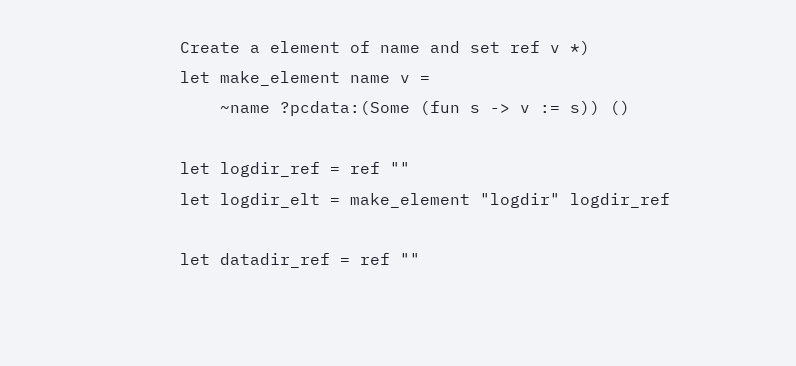Create a element of name and set ref v *)
let make_element name v =
    ~name ?pcdata:(Some (fun s -> v := s)) ()

let logdir_ref = ref ""
let logdir_elt = make_element "logdir" logdir_ref

let datadir_ref = ref ""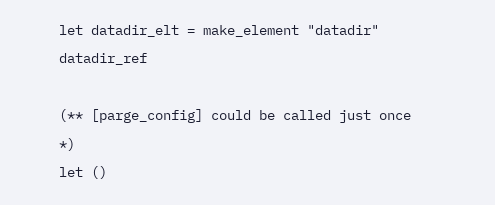let datadir_elt = make_element "datadir" datadir_ref

(** [parge_config] could be called just once *)
let ()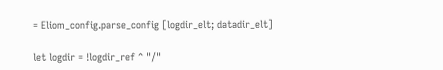= Eliom_config.parse_config [logdir_elt; datadir_elt]

let logdir = !logdir_ref ^ "/"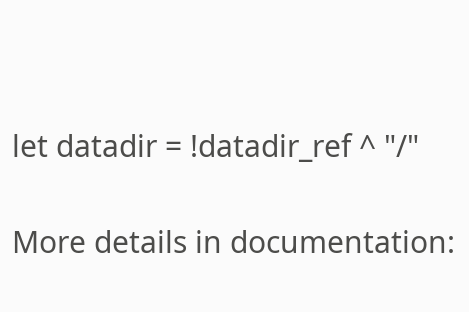let datadir = !datadir_ref ^ "/"

More details in documentation: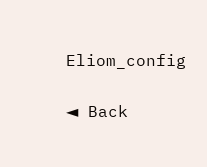Eliom_config

◄ Back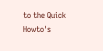to the Quick Howto's